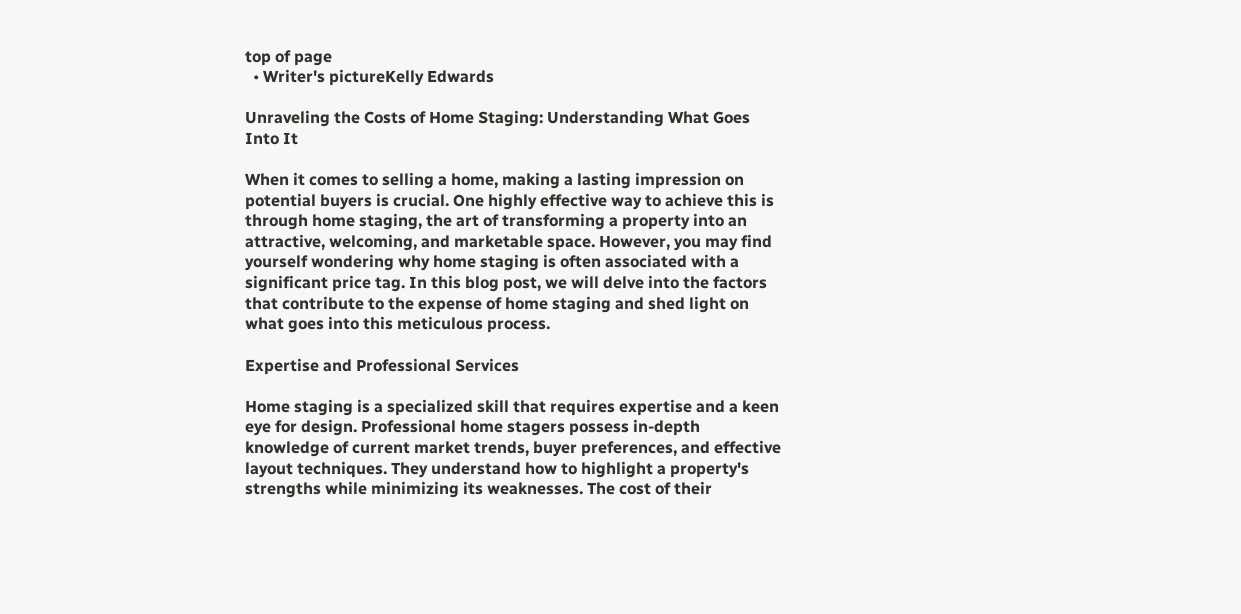top of page
  • Writer's pictureKelly Edwards

Unraveling the Costs of Home Staging: Understanding What Goes Into It

When it comes to selling a home, making a lasting impression on potential buyers is crucial. One highly effective way to achieve this is through home staging, the art of transforming a property into an attractive, welcoming, and marketable space. However, you may find yourself wondering why home staging is often associated with a significant price tag. In this blog post, we will delve into the factors that contribute to the expense of home staging and shed light on what goes into this meticulous process.

Expertise and Professional Services

Home staging is a specialized skill that requires expertise and a keen eye for design. Professional home stagers possess in-depth knowledge of current market trends, buyer preferences, and effective layout techniques. They understand how to highlight a property's strengths while minimizing its weaknesses. The cost of their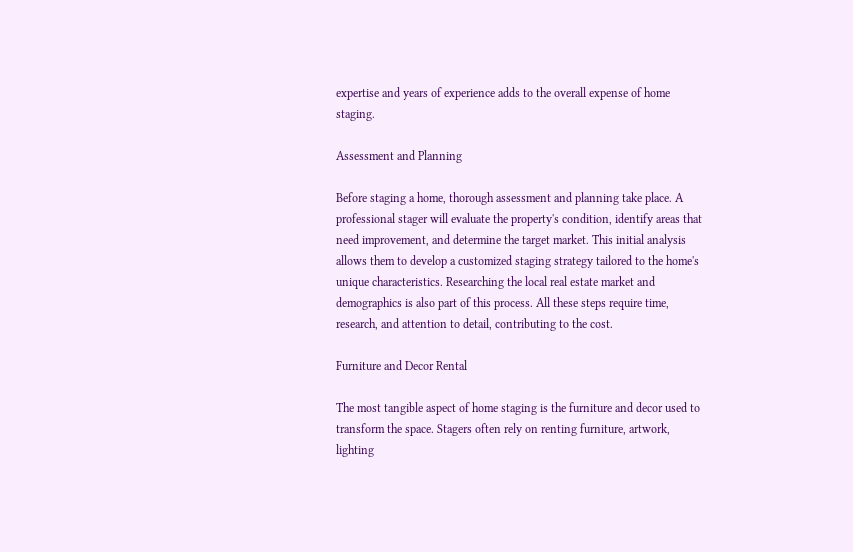expertise and years of experience adds to the overall expense of home staging.

Assessment and Planning

Before staging a home, thorough assessment and planning take place. A professional stager will evaluate the property's condition, identify areas that need improvement, and determine the target market. This initial analysis allows them to develop a customized staging strategy tailored to the home's unique characteristics. Researching the local real estate market and demographics is also part of this process. All these steps require time, research, and attention to detail, contributing to the cost.

Furniture and Decor Rental

The most tangible aspect of home staging is the furniture and decor used to transform the space. Stagers often rely on renting furniture, artwork, lighting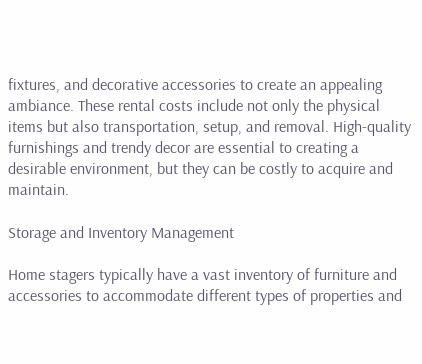fixtures, and decorative accessories to create an appealing ambiance. These rental costs include not only the physical items but also transportation, setup, and removal. High-quality furnishings and trendy decor are essential to creating a desirable environment, but they can be costly to acquire and maintain.

Storage and Inventory Management

Home stagers typically have a vast inventory of furniture and accessories to accommodate different types of properties and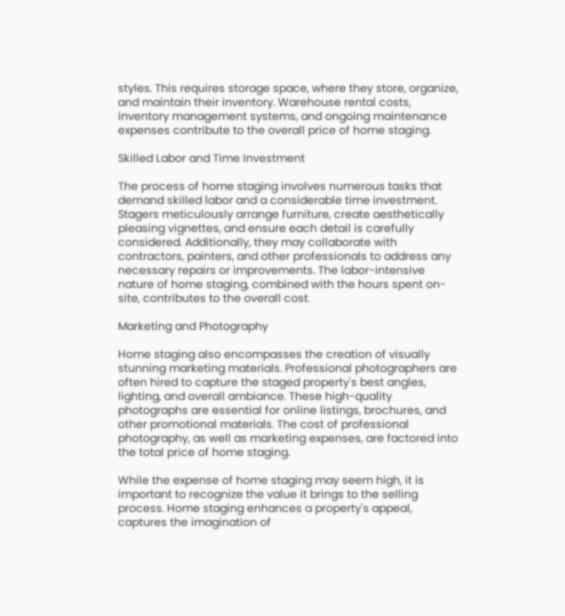styles. This requires storage space, where they store, organize, and maintain their inventory. Warehouse rental costs, inventory management systems, and ongoing maintenance expenses contribute to the overall price of home staging.

Skilled Labor and Time Investment

The process of home staging involves numerous tasks that demand skilled labor and a considerable time investment. Stagers meticulously arrange furniture, create aesthetically pleasing vignettes, and ensure each detail is carefully considered. Additionally, they may collaborate with contractors, painters, and other professionals to address any necessary repairs or improvements. The labor-intensive nature of home staging, combined with the hours spent on-site, contributes to the overall cost.

Marketing and Photography

Home staging also encompasses the creation of visually stunning marketing materials. Professional photographers are often hired to capture the staged property's best angles, lighting, and overall ambiance. These high-quality photographs are essential for online listings, brochures, and other promotional materials. The cost of professional photography, as well as marketing expenses, are factored into the total price of home staging.

While the expense of home staging may seem high, it is important to recognize the value it brings to the selling process. Home staging enhances a property's appeal, captures the imagination of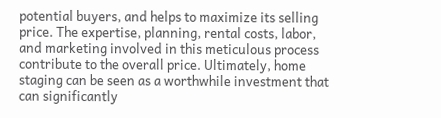potential buyers, and helps to maximize its selling price. The expertise, planning, rental costs, labor, and marketing involved in this meticulous process contribute to the overall price. Ultimately, home staging can be seen as a worthwhile investment that can significantly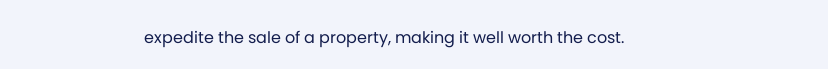expedite the sale of a property, making it well worth the cost.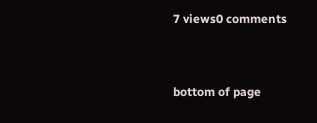7 views0 comments


bottom of page